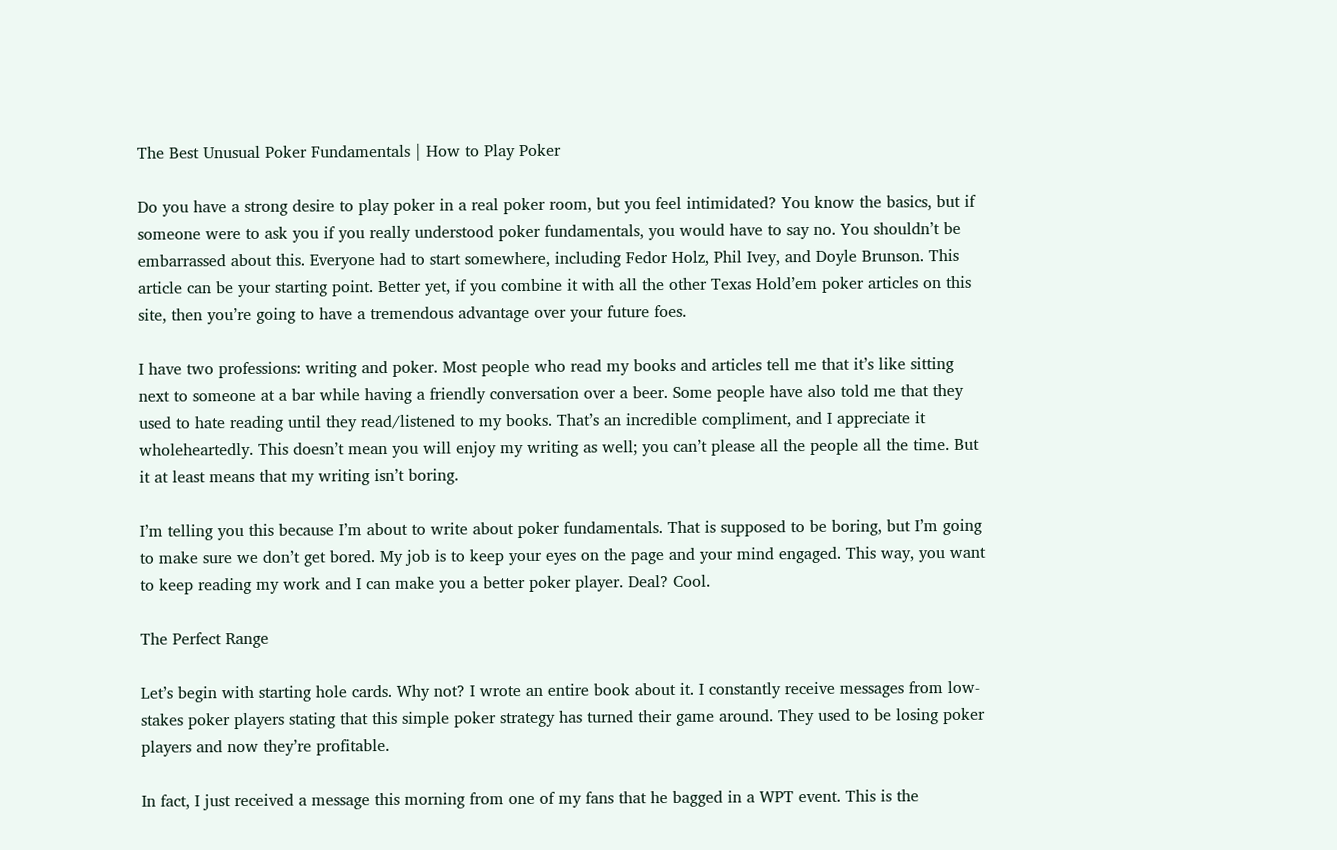The Best Unusual Poker Fundamentals | How to Play Poker

Do you have a strong desire to play poker in a real poker room, but you feel intimidated? You know the basics, but if someone were to ask you if you really understood poker fundamentals, you would have to say no. You shouldn’t be embarrassed about this. Everyone had to start somewhere, including Fedor Holz, Phil Ivey, and Doyle Brunson. This article can be your starting point. Better yet, if you combine it with all the other Texas Hold’em poker articles on this site, then you’re going to have a tremendous advantage over your future foes.

I have two professions: writing and poker. Most people who read my books and articles tell me that it’s like sitting next to someone at a bar while having a friendly conversation over a beer. Some people have also told me that they used to hate reading until they read/listened to my books. That’s an incredible compliment, and I appreciate it wholeheartedly. This doesn’t mean you will enjoy my writing as well; you can’t please all the people all the time. But it at least means that my writing isn’t boring.

I’m telling you this because I’m about to write about poker fundamentals. That is supposed to be boring, but I’m going to make sure we don’t get bored. My job is to keep your eyes on the page and your mind engaged. This way, you want to keep reading my work and I can make you a better poker player. Deal? Cool.

The Perfect Range

Let’s begin with starting hole cards. Why not? I wrote an entire book about it. I constantly receive messages from low-stakes poker players stating that this simple poker strategy has turned their game around. They used to be losing poker players and now they’re profitable.

In fact, I just received a message this morning from one of my fans that he bagged in a WPT event. This is the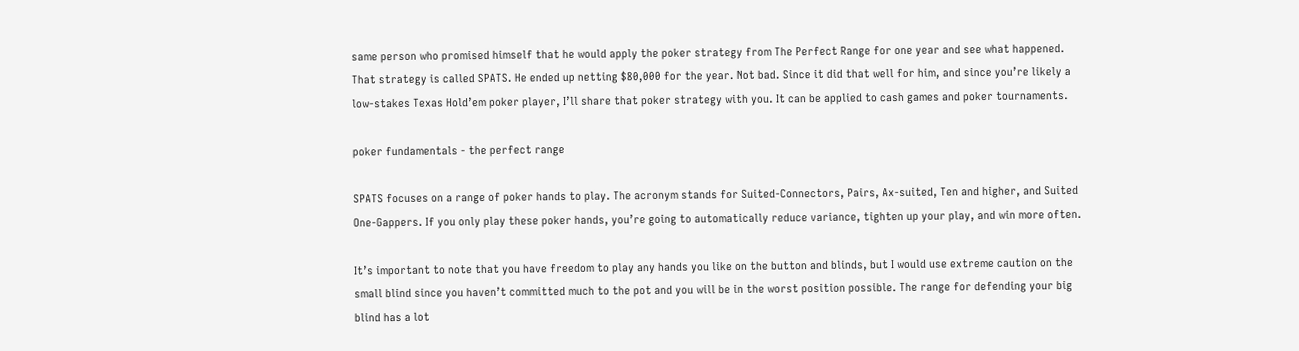same person who promised himself that he would apply the poker strategy from The Perfect Range for one year and see what happened. That strategy is called SPATS. He ended up netting $80,000 for the year. Not bad. Since it did that well for him, and since you’re likely a low-stakes Texas Hold’em poker player, I’ll share that poker strategy with you. It can be applied to cash games and poker tournaments.

poker fundamentals - the perfect range

SPATS focuses on a range of poker hands to play. The acronym stands for Suited-Connectors, Pairs, Ax-suited, Ten and higher, and Suited One-Gappers. If you only play these poker hands, you’re going to automatically reduce variance, tighten up your play, and win more often.

It’s important to note that you have freedom to play any hands you like on the button and blinds, but I would use extreme caution on the small blind since you haven’t committed much to the pot and you will be in the worst position possible. The range for defending your big blind has a lot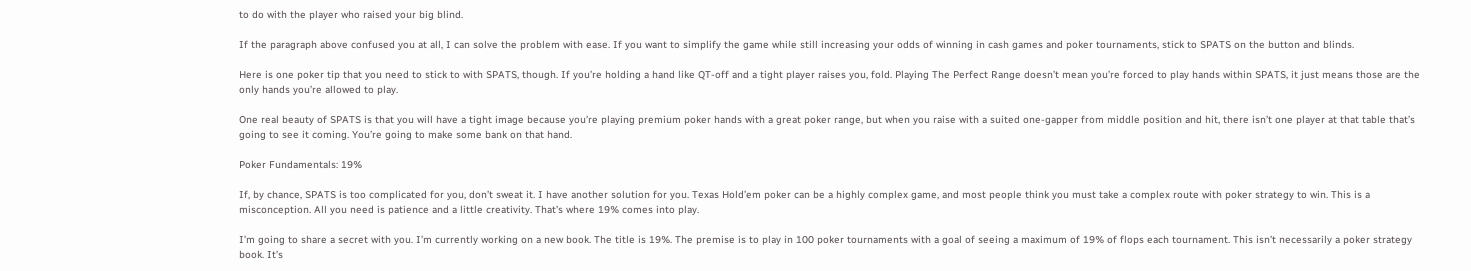to do with the player who raised your big blind.

If the paragraph above confused you at all, I can solve the problem with ease. If you want to simplify the game while still increasing your odds of winning in cash games and poker tournaments, stick to SPATS on the button and blinds.

Here is one poker tip that you need to stick to with SPATS, though. If you’re holding a hand like QT-off and a tight player raises you, fold. Playing The Perfect Range doesn’t mean you’re forced to play hands within SPATS, it just means those are the only hands you’re allowed to play.

One real beauty of SPATS is that you will have a tight image because you’re playing premium poker hands with a great poker range, but when you raise with a suited one-gapper from middle position and hit, there isn’t one player at that table that’s going to see it coming. You’re going to make some bank on that hand.

Poker Fundamentals: 19%

If, by chance, SPATS is too complicated for you, don’t sweat it. I have another solution for you. Texas Hold’em poker can be a highly complex game, and most people think you must take a complex route with poker strategy to win. This is a misconception. All you need is patience and a little creativity. That’s where 19% comes into play.

I’m going to share a secret with you. I’m currently working on a new book. The title is 19%. The premise is to play in 100 poker tournaments with a goal of seeing a maximum of 19% of flops each tournament. This isn’t necessarily a poker strategy book. It’s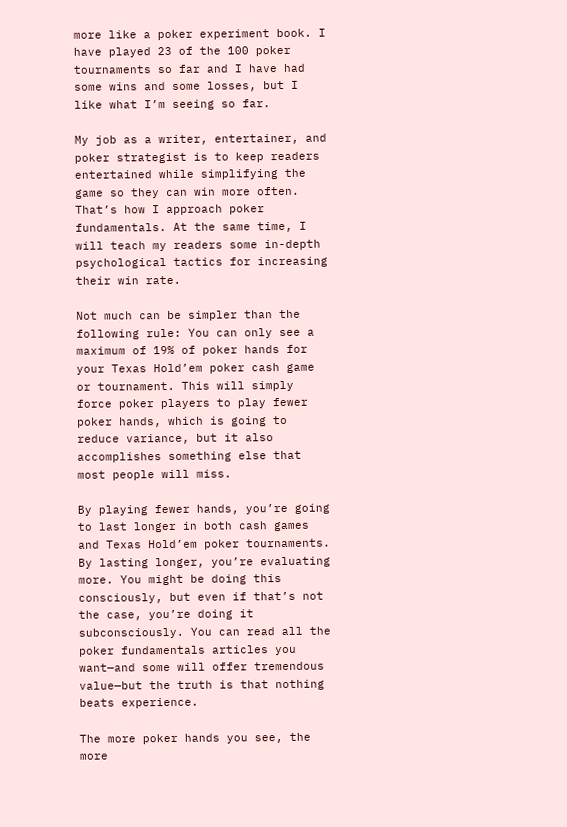more like a poker experiment book. I have played 23 of the 100 poker tournaments so far and I have had some wins and some losses, but I like what I’m seeing so far.

My job as a writer, entertainer, and poker strategist is to keep readers entertained while simplifying the game so they can win more often. That’s how I approach poker fundamentals. At the same time, I will teach my readers some in-depth psychological tactics for increasing their win rate.

Not much can be simpler than the following rule: You can only see a maximum of 19% of poker hands for your Texas Hold’em poker cash game or tournament. This will simply force poker players to play fewer poker hands, which is going to reduce variance, but it also accomplishes something else that most people will miss.

By playing fewer hands, you’re going to last longer in both cash games and Texas Hold’em poker tournaments. By lasting longer, you’re evaluating more. You might be doing this consciously, but even if that’s not the case, you’re doing it subconsciously. You can read all the poker fundamentals articles you want—and some will offer tremendous value—but the truth is that nothing beats experience.

The more poker hands you see, the more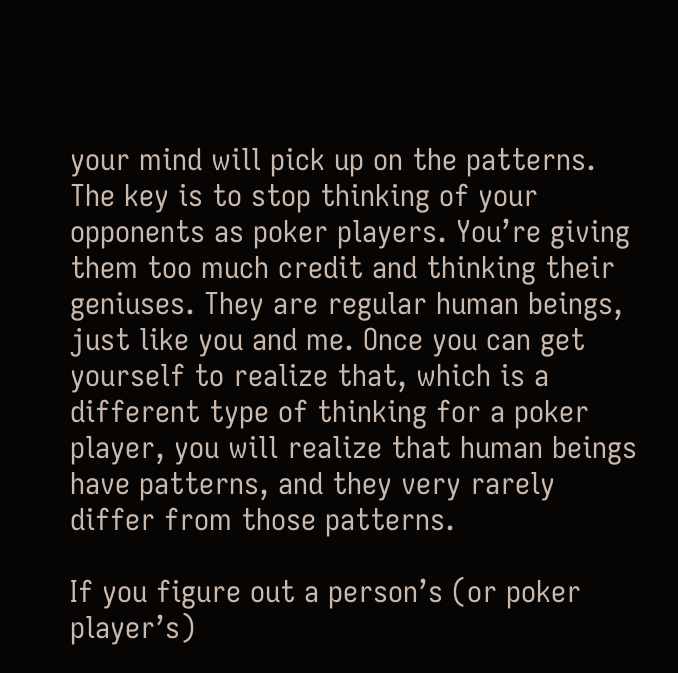your mind will pick up on the patterns. The key is to stop thinking of your opponents as poker players. You’re giving them too much credit and thinking their geniuses. They are regular human beings, just like you and me. Once you can get yourself to realize that, which is a different type of thinking for a poker player, you will realize that human beings have patterns, and they very rarely differ from those patterns.

If you figure out a person’s (or poker player’s)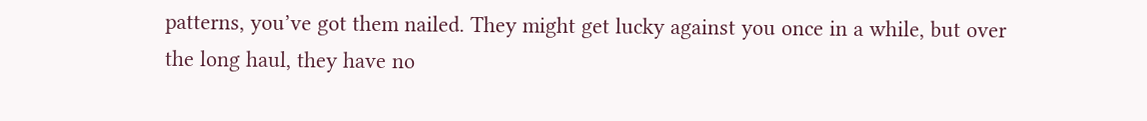patterns, you’ve got them nailed. They might get lucky against you once in a while, but over the long haul, they have no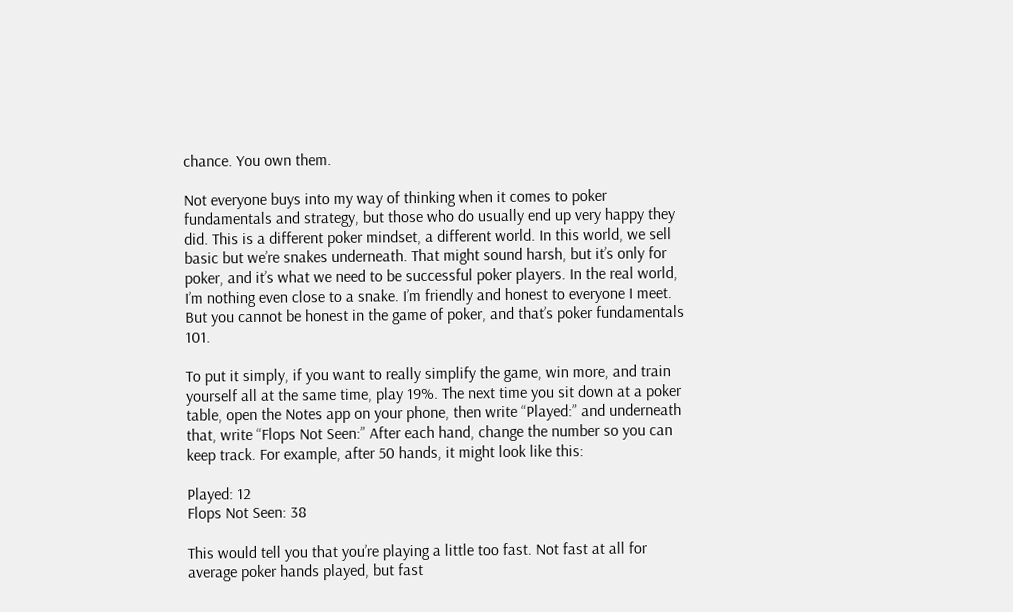chance. You own them.

Not everyone buys into my way of thinking when it comes to poker fundamentals and strategy, but those who do usually end up very happy they did. This is a different poker mindset, a different world. In this world, we sell basic but we’re snakes underneath. That might sound harsh, but it’s only for poker, and it’s what we need to be successful poker players. In the real world, I’m nothing even close to a snake. I’m friendly and honest to everyone I meet. But you cannot be honest in the game of poker, and that’s poker fundamentals 101.

To put it simply, if you want to really simplify the game, win more, and train yourself all at the same time, play 19%. The next time you sit down at a poker table, open the Notes app on your phone, then write “Played:” and underneath that, write “Flops Not Seen:” After each hand, change the number so you can keep track. For example, after 50 hands, it might look like this:

Played: 12
Flops Not Seen: 38

This would tell you that you’re playing a little too fast. Not fast at all for average poker hands played, but fast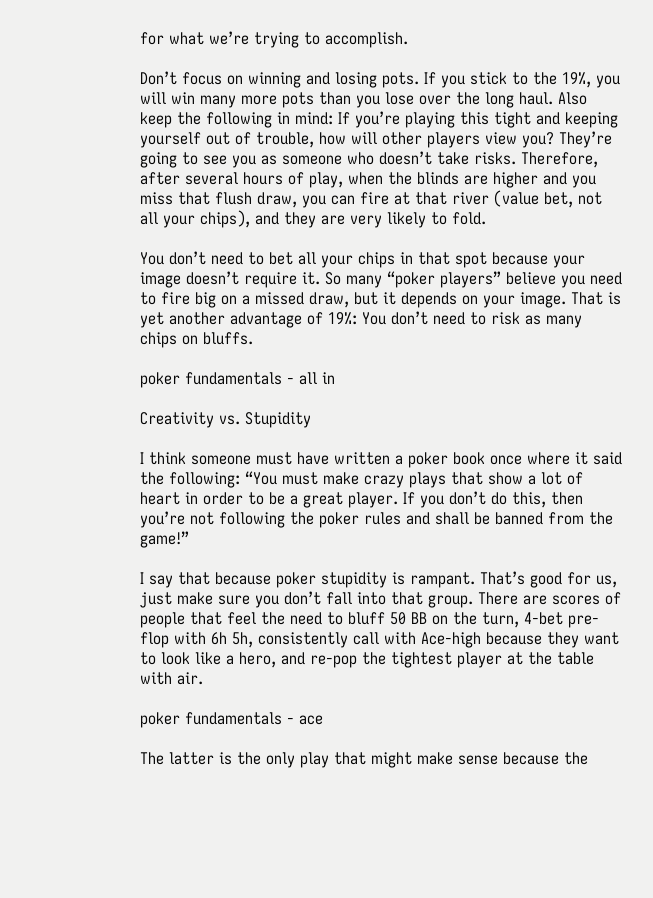for what we’re trying to accomplish.

Don’t focus on winning and losing pots. If you stick to the 19%, you will win many more pots than you lose over the long haul. Also keep the following in mind: If you’re playing this tight and keeping yourself out of trouble, how will other players view you? They’re going to see you as someone who doesn’t take risks. Therefore, after several hours of play, when the blinds are higher and you miss that flush draw, you can fire at that river (value bet, not all your chips), and they are very likely to fold.

You don’t need to bet all your chips in that spot because your image doesn’t require it. So many “poker players” believe you need to fire big on a missed draw, but it depends on your image. That is yet another advantage of 19%: You don’t need to risk as many chips on bluffs.

poker fundamentals - all in

Creativity vs. Stupidity

I think someone must have written a poker book once where it said the following: “You must make crazy plays that show a lot of heart in order to be a great player. If you don’t do this, then you’re not following the poker rules and shall be banned from the game!”

I say that because poker stupidity is rampant. That’s good for us, just make sure you don’t fall into that group. There are scores of people that feel the need to bluff 50 BB on the turn, 4-bet pre-flop with 6h 5h, consistently call with Ace-high because they want to look like a hero, and re-pop the tightest player at the table with air.

poker fundamentals - ace

The latter is the only play that might make sense because the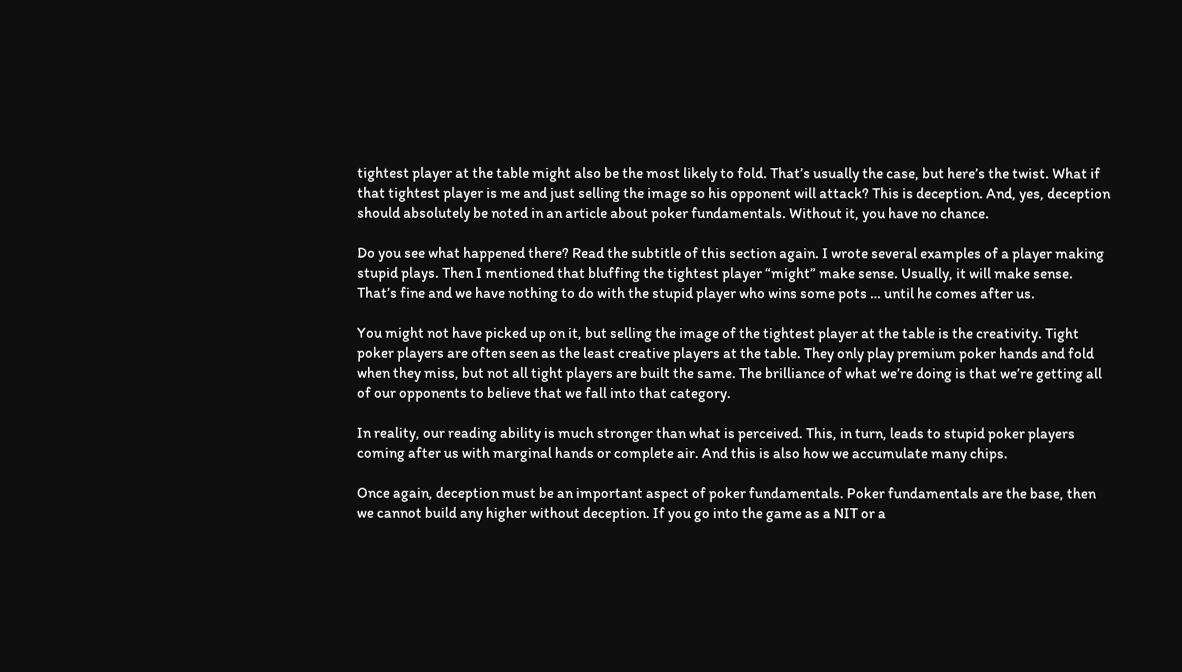tightest player at the table might also be the most likely to fold. That’s usually the case, but here’s the twist. What if that tightest player is me and just selling the image so his opponent will attack? This is deception. And, yes, deception should absolutely be noted in an article about poker fundamentals. Without it, you have no chance.

Do you see what happened there? Read the subtitle of this section again. I wrote several examples of a player making stupid plays. Then I mentioned that bluffing the tightest player “might” make sense. Usually, it will make sense. That’s fine and we have nothing to do with the stupid player who wins some pots … until he comes after us.

You might not have picked up on it, but selling the image of the tightest player at the table is the creativity. Tight poker players are often seen as the least creative players at the table. They only play premium poker hands and fold when they miss, but not all tight players are built the same. The brilliance of what we’re doing is that we’re getting all of our opponents to believe that we fall into that category.

In reality, our reading ability is much stronger than what is perceived. This, in turn, leads to stupid poker players coming after us with marginal hands or complete air. And this is also how we accumulate many chips.

Once again, deception must be an important aspect of poker fundamentals. Poker fundamentals are the base, then we cannot build any higher without deception. If you go into the game as a NIT or a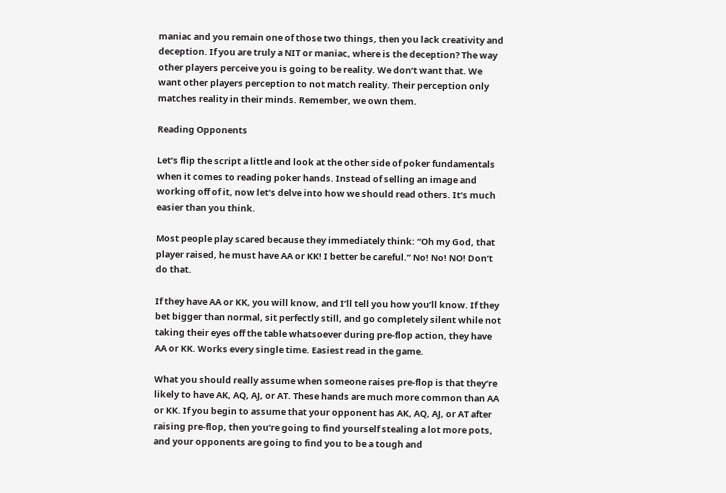maniac and you remain one of those two things, then you lack creativity and deception. If you are truly a NIT or maniac, where is the deception? The way other players perceive you is going to be reality. We don’t want that. We want other players perception to not match reality. Their perception only matches reality in their minds. Remember, we own them.

Reading Opponents

Let’s flip the script a little and look at the other side of poker fundamentals when it comes to reading poker hands. Instead of selling an image and working off of it, now let’s delve into how we should read others. It’s much easier than you think.

Most people play scared because they immediately think: “Oh my God, that player raised, he must have AA or KK! I better be careful.” No! No! NO! Don’t do that.

If they have AA or KK, you will know, and I’ll tell you how you’ll know. If they bet bigger than normal, sit perfectly still, and go completely silent while not taking their eyes off the table whatsoever during pre-flop action, they have AA or KK. Works every single time. Easiest read in the game.

What you should really assume when someone raises pre-flop is that they’re likely to have AK, AQ, AJ, or AT. These hands are much more common than AA or KK. If you begin to assume that your opponent has AK, AQ, AJ, or AT after raising pre-flop, then you’re going to find yourself stealing a lot more pots, and your opponents are going to find you to be a tough and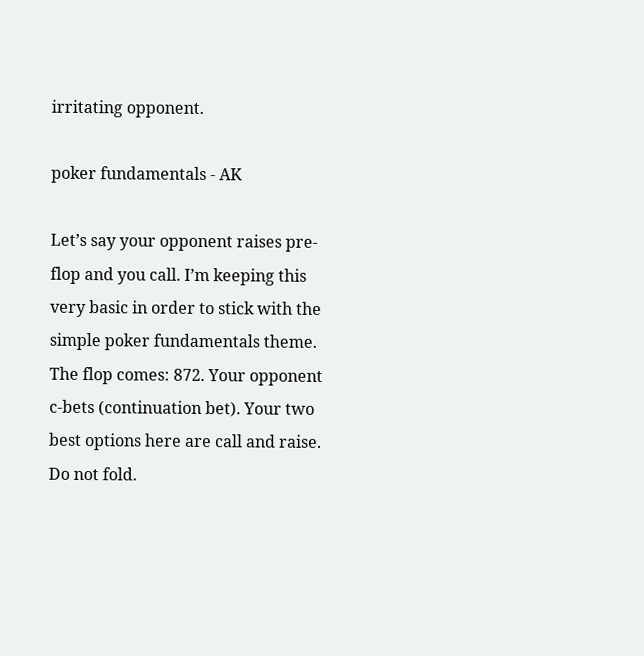irritating opponent.

poker fundamentals - AK

Let’s say your opponent raises pre-flop and you call. I’m keeping this very basic in order to stick with the simple poker fundamentals theme. The flop comes: 872. Your opponent c-bets (continuation bet). Your two best options here are call and raise. Do not fold.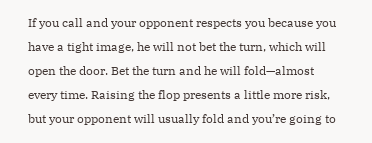If you call and your opponent respects you because you have a tight image, he will not bet the turn, which will open the door. Bet the turn and he will fold—almost every time. Raising the flop presents a little more risk, but your opponent will usually fold and you’re going to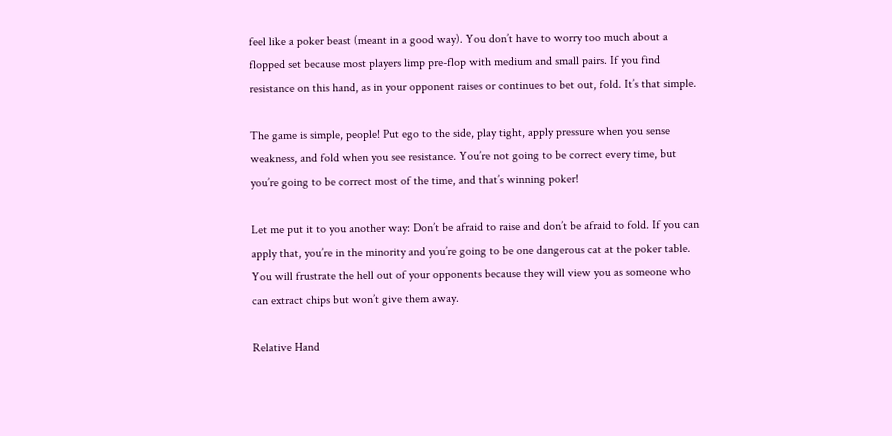feel like a poker beast (meant in a good way). You don’t have to worry too much about a flopped set because most players limp pre-flop with medium and small pairs. If you find resistance on this hand, as in your opponent raises or continues to bet out, fold. It’s that simple.

The game is simple, people! Put ego to the side, play tight, apply pressure when you sense weakness, and fold when you see resistance. You’re not going to be correct every time, but you’re going to be correct most of the time, and that’s winning poker!

Let me put it to you another way: Don’t be afraid to raise and don’t be afraid to fold. If you can apply that, you’re in the minority and you’re going to be one dangerous cat at the poker table. You will frustrate the hell out of your opponents because they will view you as someone who can extract chips but won’t give them away.

Relative Hand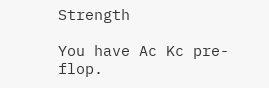Strength

You have Ac Kc pre-flop.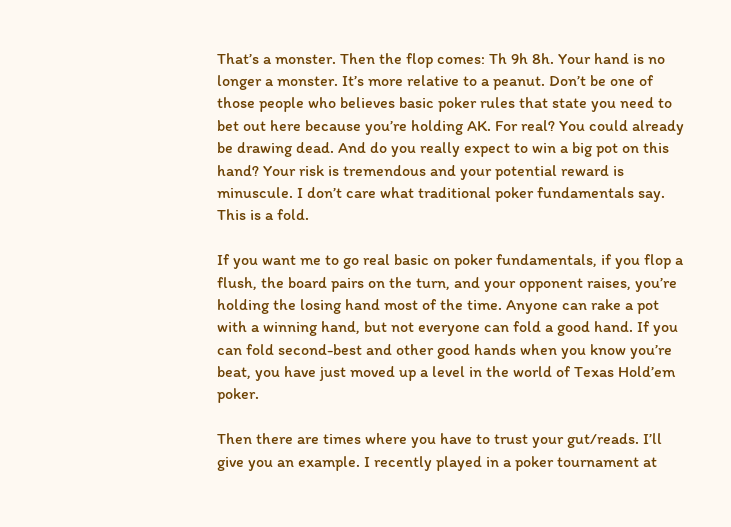That’s a monster. Then the flop comes: Th 9h 8h. Your hand is no longer a monster. It’s more relative to a peanut. Don’t be one of those people who believes basic poker rules that state you need to bet out here because you’re holding AK. For real? You could already be drawing dead. And do you really expect to win a big pot on this hand? Your risk is tremendous and your potential reward is minuscule. I don’t care what traditional poker fundamentals say. This is a fold.

If you want me to go real basic on poker fundamentals, if you flop a flush, the board pairs on the turn, and your opponent raises, you’re holding the losing hand most of the time. Anyone can rake a pot with a winning hand, but not everyone can fold a good hand. If you can fold second-best and other good hands when you know you’re beat, you have just moved up a level in the world of Texas Hold’em poker.

Then there are times where you have to trust your gut/reads. I’ll give you an example. I recently played in a poker tournament at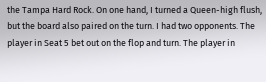the Tampa Hard Rock. On one hand, I turned a Queen-high flush, but the board also paired on the turn. I had two opponents. The player in Seat 5 bet out on the flop and turn. The player in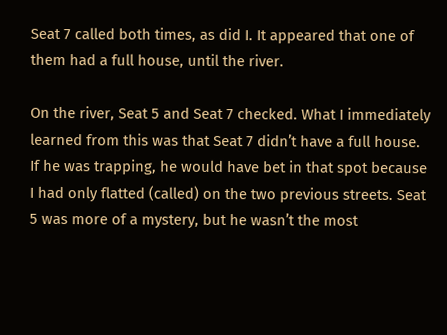Seat 7 called both times, as did I. It appeared that one of them had a full house, until the river.

On the river, Seat 5 and Seat 7 checked. What I immediately learned from this was that Seat 7 didn’t have a full house. If he was trapping, he would have bet in that spot because I had only flatted (called) on the two previous streets. Seat 5 was more of a mystery, but he wasn’t the most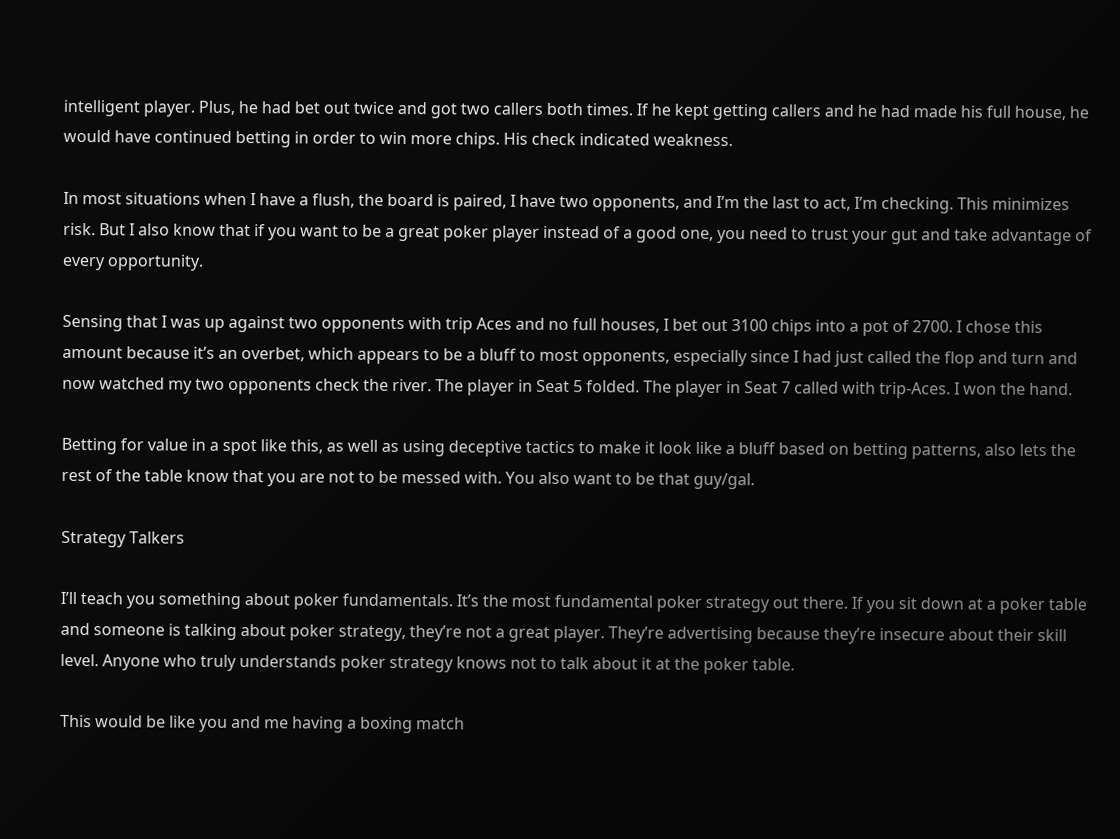intelligent player. Plus, he had bet out twice and got two callers both times. If he kept getting callers and he had made his full house, he would have continued betting in order to win more chips. His check indicated weakness.

In most situations when I have a flush, the board is paired, I have two opponents, and I’m the last to act, I’m checking. This minimizes risk. But I also know that if you want to be a great poker player instead of a good one, you need to trust your gut and take advantage of every opportunity.

Sensing that I was up against two opponents with trip Aces and no full houses, I bet out 3100 chips into a pot of 2700. I chose this amount because it’s an overbet, which appears to be a bluff to most opponents, especially since I had just called the flop and turn and now watched my two opponents check the river. The player in Seat 5 folded. The player in Seat 7 called with trip-Aces. I won the hand.

Betting for value in a spot like this, as well as using deceptive tactics to make it look like a bluff based on betting patterns, also lets the rest of the table know that you are not to be messed with. You also want to be that guy/gal.

Strategy Talkers

I’ll teach you something about poker fundamentals. It’s the most fundamental poker strategy out there. If you sit down at a poker table and someone is talking about poker strategy, they’re not a great player. They’re advertising because they’re insecure about their skill level. Anyone who truly understands poker strategy knows not to talk about it at the poker table.

This would be like you and me having a boxing match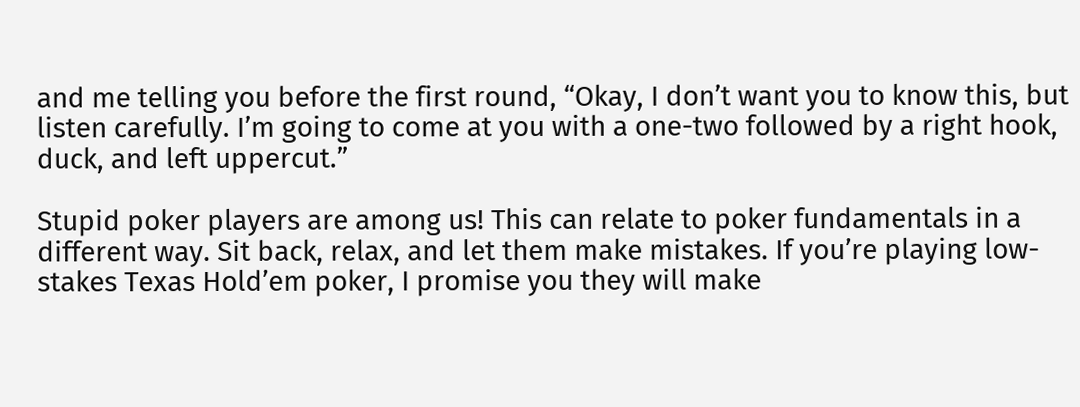and me telling you before the first round, “Okay, I don’t want you to know this, but listen carefully. I’m going to come at you with a one-two followed by a right hook, duck, and left uppercut.”

Stupid poker players are among us! This can relate to poker fundamentals in a different way. Sit back, relax, and let them make mistakes. If you’re playing low-stakes Texas Hold’em poker, I promise you they will make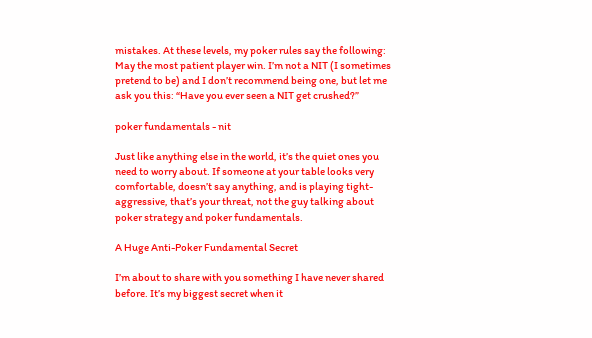mistakes. At these levels, my poker rules say the following: May the most patient player win. I’m not a NIT (I sometimes pretend to be) and I don’t recommend being one, but let me ask you this: “Have you ever seen a NIT get crushed?”

poker fundamentals - nit

Just like anything else in the world, it’s the quiet ones you need to worry about. If someone at your table looks very comfortable, doesn’t say anything, and is playing tight-aggressive, that’s your threat, not the guy talking about poker strategy and poker fundamentals.

A Huge Anti-Poker Fundamental Secret

I’m about to share with you something I have never shared before. It’s my biggest secret when it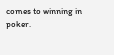comes to winning in poker.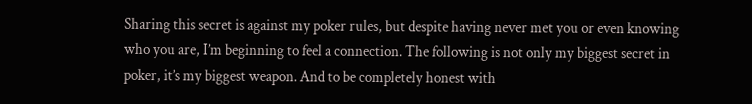Sharing this secret is against my poker rules, but despite having never met you or even knowing who you are, I’m beginning to feel a connection. The following is not only my biggest secret in poker, it’s my biggest weapon. And to be completely honest with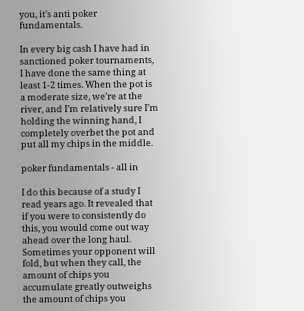you, it’s anti poker fundamentals.

In every big cash I have had in sanctioned poker tournaments, I have done the same thing at least 1-2 times. When the pot is a moderate size, we’re at the river, and I’m relatively sure I’m holding the winning hand, I completely overbet the pot and put all my chips in the middle.

poker fundamentals - all in

I do this because of a study I read years ago. It revealed that if you were to consistently do this, you would come out way ahead over the long haul. Sometimes your opponent will fold, but when they call, the amount of chips you accumulate greatly outweighs the amount of chips you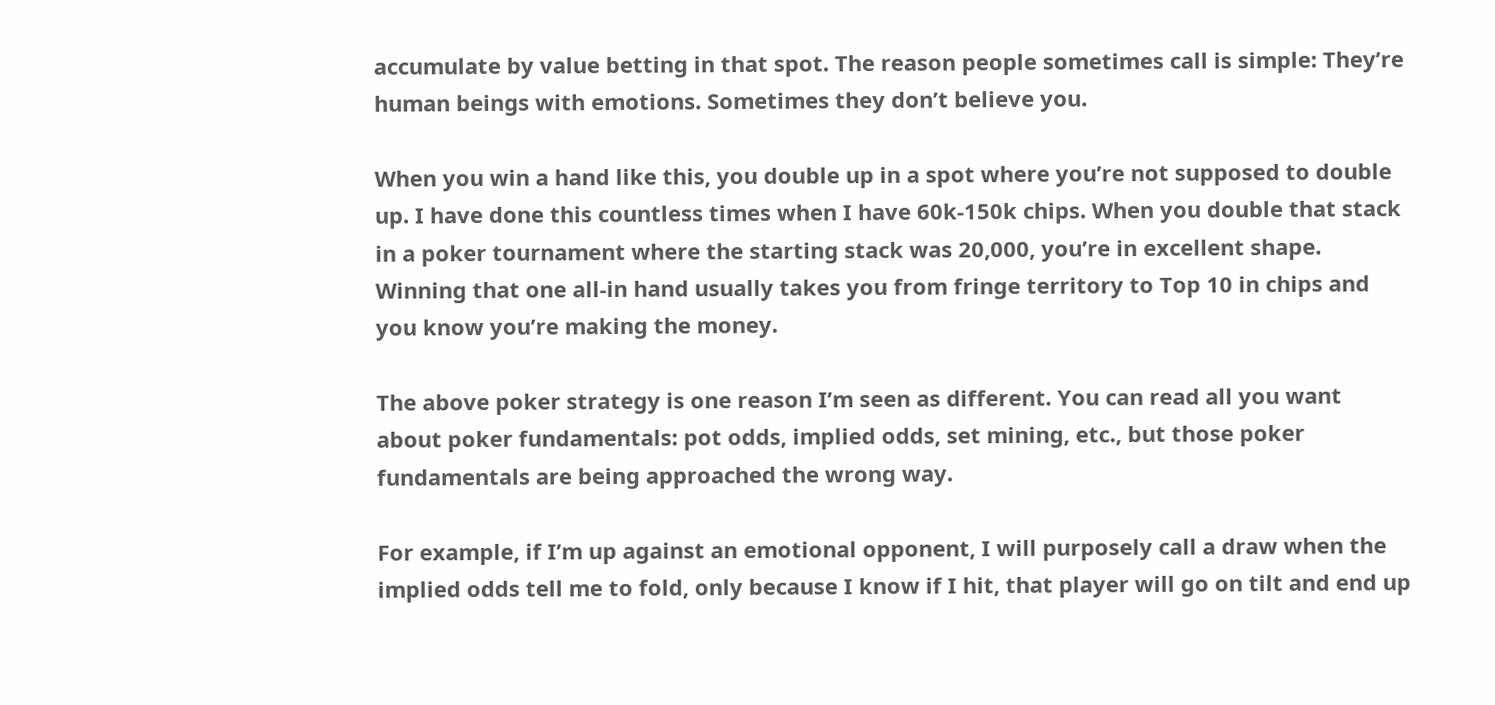accumulate by value betting in that spot. The reason people sometimes call is simple: They’re human beings with emotions. Sometimes they don’t believe you.

When you win a hand like this, you double up in a spot where you’re not supposed to double up. I have done this countless times when I have 60k-150k chips. When you double that stack in a poker tournament where the starting stack was 20,000, you’re in excellent shape. Winning that one all-in hand usually takes you from fringe territory to Top 10 in chips and you know you’re making the money.

The above poker strategy is one reason I’m seen as different. You can read all you want about poker fundamentals: pot odds, implied odds, set mining, etc., but those poker fundamentals are being approached the wrong way.

For example, if I’m up against an emotional opponent, I will purposely call a draw when the implied odds tell me to fold, only because I know if I hit, that player will go on tilt and end up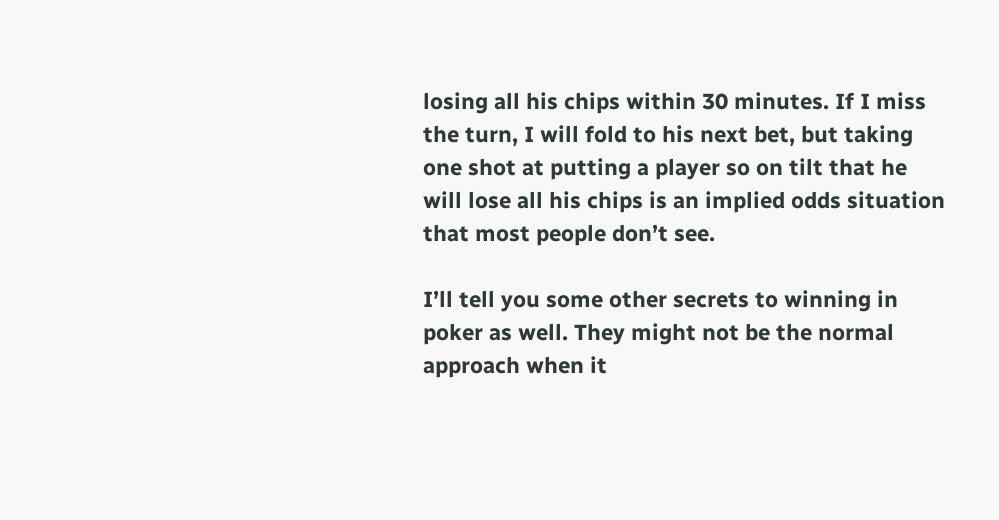losing all his chips within 30 minutes. If I miss the turn, I will fold to his next bet, but taking one shot at putting a player so on tilt that he will lose all his chips is an implied odds situation that most people don’t see.

I’ll tell you some other secrets to winning in poker as well. They might not be the normal approach when it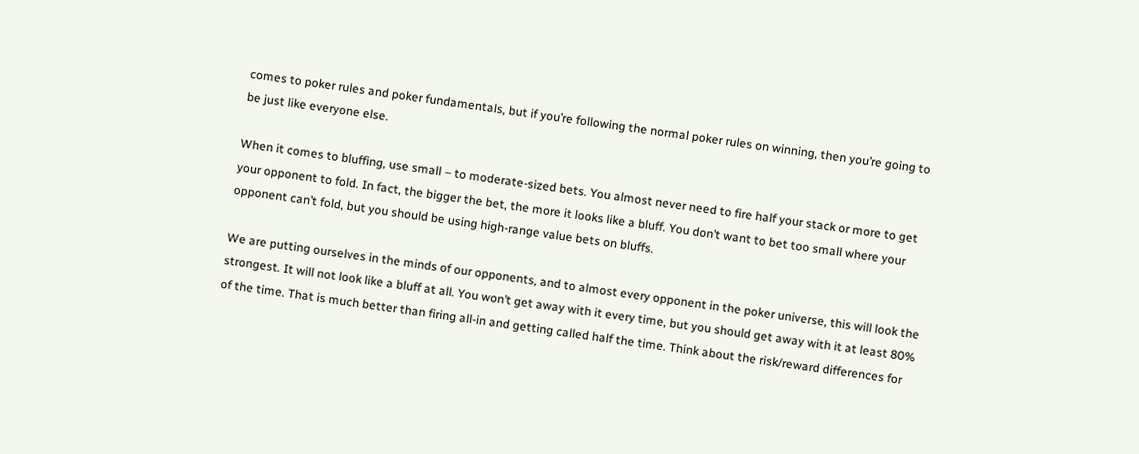comes to poker rules and poker fundamentals, but if you’re following the normal poker rules on winning, then you’re going to be just like everyone else.

When it comes to bluffing, use small – to moderate-sized bets. You almost never need to fire half your stack or more to get your opponent to fold. In fact, the bigger the bet, the more it looks like a bluff. You don’t want to bet too small where your opponent can’t fold, but you should be using high-range value bets on bluffs.

We are putting ourselves in the minds of our opponents, and to almost every opponent in the poker universe, this will look the strongest. It will not look like a bluff at all. You won’t get away with it every time, but you should get away with it at least 80% of the time. That is much better than firing all-in and getting called half the time. Think about the risk/reward differences for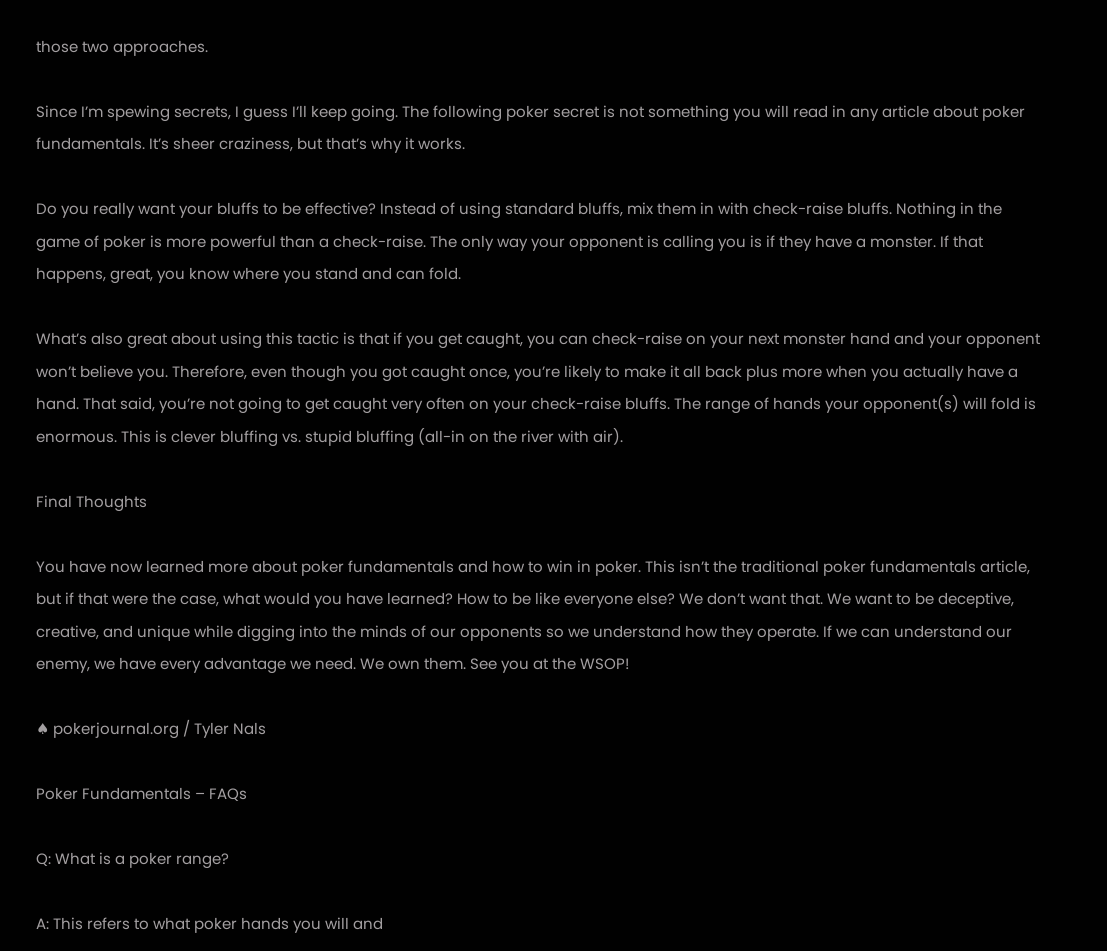those two approaches.

Since I’m spewing secrets, I guess I’ll keep going. The following poker secret is not something you will read in any article about poker fundamentals. It’s sheer craziness, but that’s why it works.

Do you really want your bluffs to be effective? Instead of using standard bluffs, mix them in with check-raise bluffs. Nothing in the game of poker is more powerful than a check-raise. The only way your opponent is calling you is if they have a monster. If that happens, great, you know where you stand and can fold.

What’s also great about using this tactic is that if you get caught, you can check-raise on your next monster hand and your opponent won’t believe you. Therefore, even though you got caught once, you’re likely to make it all back plus more when you actually have a hand. That said, you’re not going to get caught very often on your check-raise bluffs. The range of hands your opponent(s) will fold is enormous. This is clever bluffing vs. stupid bluffing (all-in on the river with air).

Final Thoughts

You have now learned more about poker fundamentals and how to win in poker. This isn’t the traditional poker fundamentals article, but if that were the case, what would you have learned? How to be like everyone else? We don’t want that. We want to be deceptive, creative, and unique while digging into the minds of our opponents so we understand how they operate. If we can understand our enemy, we have every advantage we need. We own them. See you at the WSOP!

♠ pokerjournal.org / Tyler Nals

Poker Fundamentals – FAQs

Q: What is a poker range?

A: This refers to what poker hands you will and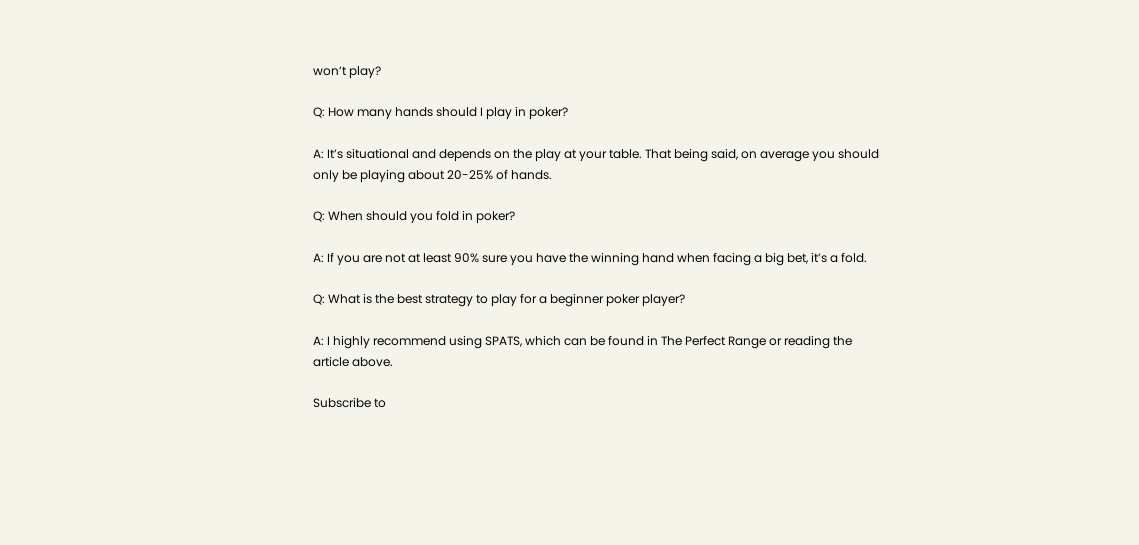won’t play?

Q: How many hands should I play in poker?

A: It’s situational and depends on the play at your table. That being said, on average you should only be playing about 20-25% of hands.

Q: When should you fold in poker?

A: If you are not at least 90% sure you have the winning hand when facing a big bet, it’s a fold.

Q: What is the best strategy to play for a beginner poker player?

A: I highly recommend using SPATS, which can be found in The Perfect Range or reading the article above.

Subscribe to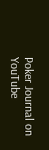Poker Journal on YouTube